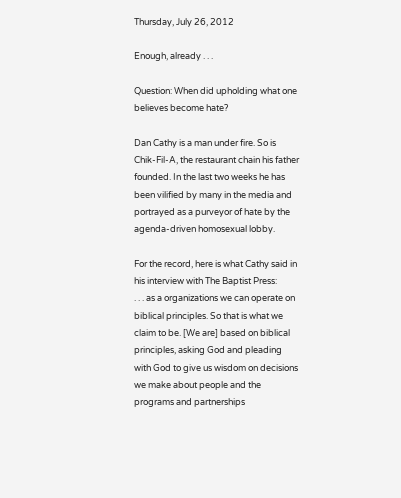Thursday, July 26, 2012

Enough, already . . .

Question: When did upholding what one believes become hate?

Dan Cathy is a man under fire. So is Chik-Fil-A, the restaurant chain his father founded. In the last two weeks he has been vilified by many in the media and portrayed as a purveyor of hate by the agenda-driven homosexual lobby.

For the record, here is what Cathy said in his interview with The Baptist Press:
. . . as a organizations we can operate on biblical principles. So that is what we claim to be. [We are] based on biblical principles, asking God and pleading with God to give us wisdom on decisions we make about people and the programs and partnerships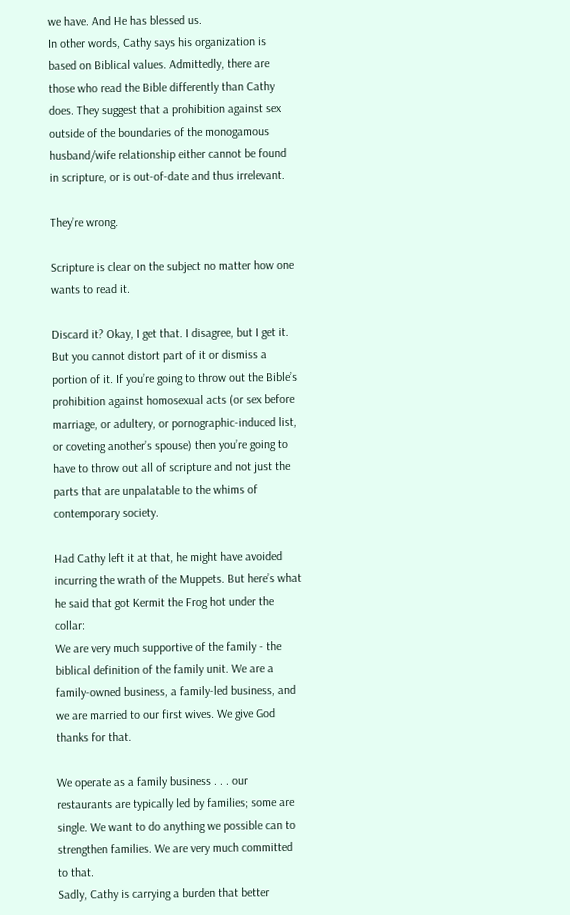we have. And He has blessed us.
In other words, Cathy says his organization is based on Biblical values. Admittedly, there are those who read the Bible differently than Cathy does. They suggest that a prohibition against sex outside of the boundaries of the monogamous husband/wife relationship either cannot be found in scripture, or is out-of-date and thus irrelevant.

They’re wrong.

Scripture is clear on the subject no matter how one wants to read it.

Discard it? Okay, I get that. I disagree, but I get it. But you cannot distort part of it or dismiss a portion of it. If you’re going to throw out the Bible’s prohibition against homosexual acts (or sex before marriage, or adultery, or pornographic-induced list, or coveting another’s spouse) then you’re going to have to throw out all of scripture and not just the parts that are unpalatable to the whims of contemporary society.

Had Cathy left it at that, he might have avoided incurring the wrath of the Muppets. But here’s what he said that got Kermit the Frog hot under the collar:
We are very much supportive of the family - the biblical definition of the family unit. We are a family-owned business, a family-led business, and we are married to our first wives. We give God thanks for that.

We operate as a family business . . . our restaurants are typically led by families; some are single. We want to do anything we possible can to strengthen families. We are very much committed to that.
Sadly, Cathy is carrying a burden that better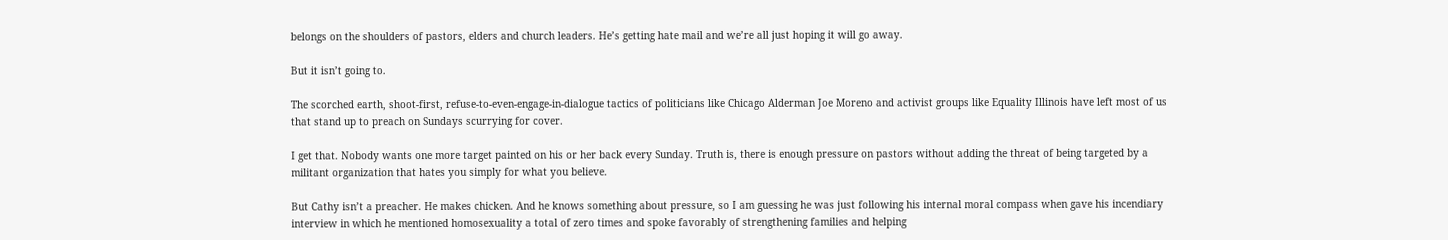belongs on the shoulders of pastors, elders and church leaders. He’s getting hate mail and we’re all just hoping it will go away.

But it isn’t going to.

The scorched earth, shoot-first, refuse-to-even-engage-in-dialogue tactics of politicians like Chicago Alderman Joe Moreno and activist groups like Equality Illinois have left most of us that stand up to preach on Sundays scurrying for cover.

I get that. Nobody wants one more target painted on his or her back every Sunday. Truth is, there is enough pressure on pastors without adding the threat of being targeted by a militant organization that hates you simply for what you believe.

But Cathy isn’t a preacher. He makes chicken. And he knows something about pressure, so I am guessing he was just following his internal moral compass when gave his incendiary interview in which he mentioned homosexuality a total of zero times and spoke favorably of strengthening families and helping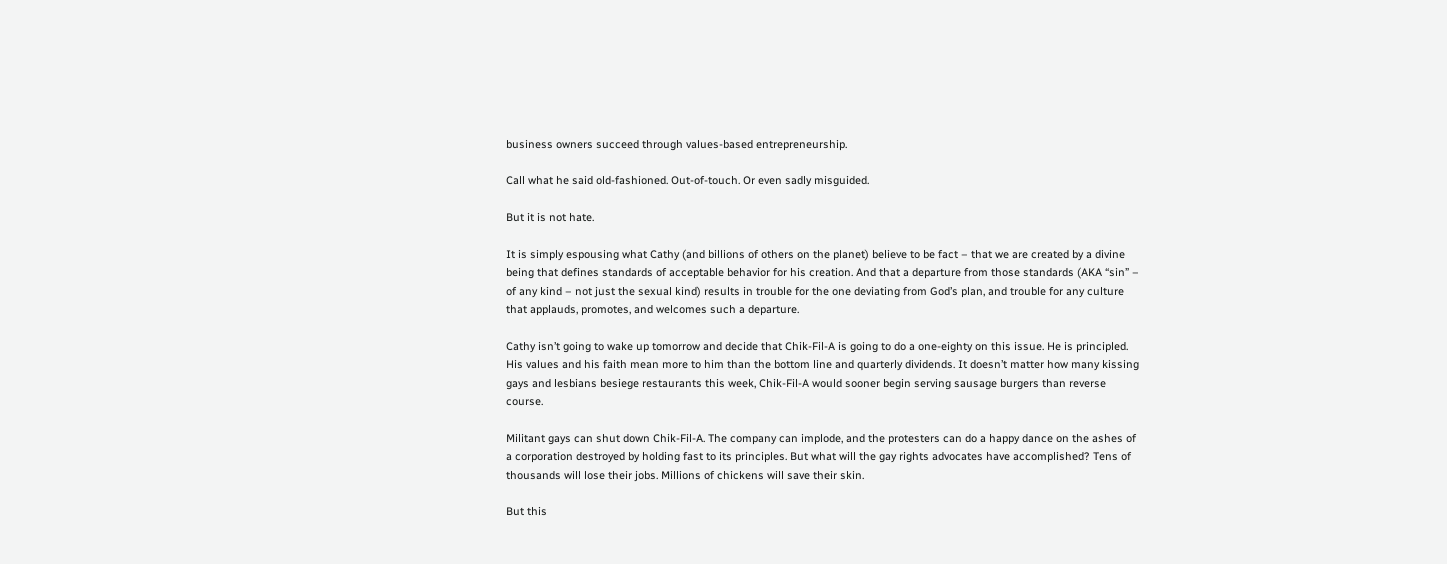business owners succeed through values-based entrepreneurship.

Call what he said old-fashioned. Out-of-touch. Or even sadly misguided.

But it is not hate.

It is simply espousing what Cathy (and billions of others on the planet) believe to be fact – that we are created by a divine being that defines standards of acceptable behavior for his creation. And that a departure from those standards (AKA “sin” – of any kind – not just the sexual kind) results in trouble for the one deviating from God’s plan, and trouble for any culture that applauds, promotes, and welcomes such a departure.

Cathy isn’t going to wake up tomorrow and decide that Chik-Fil-A is going to do a one-eighty on this issue. He is principled. His values and his faith mean more to him than the bottom line and quarterly dividends. It doesn’t matter how many kissing gays and lesbians besiege restaurants this week, Chik-Fil-A would sooner begin serving sausage burgers than reverse course.

Militant gays can shut down Chik-Fil-A. The company can implode, and the protesters can do a happy dance on the ashes of a corporation destroyed by holding fast to its principles. But what will the gay rights advocates have accomplished? Tens of thousands will lose their jobs. Millions of chickens will save their skin.

But this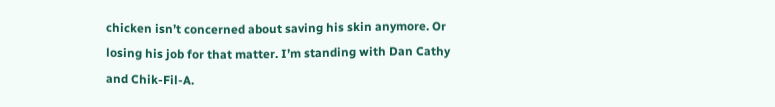chicken isn’t concerned about saving his skin anymore. Or losing his job for that matter. I’m standing with Dan Cathy and Chik-Fil-A.